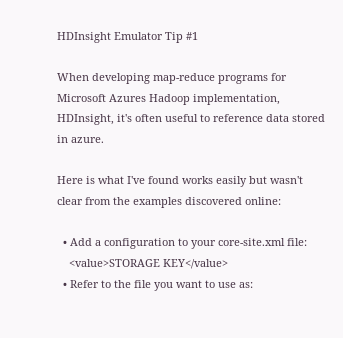HDInsight Emulator Tip #1

When developing map-reduce programs for Microsoft Azures Hadoop implementation, HDInsight, it's often useful to reference data stored in azure.

Here is what I've found works easily but wasn't clear from the examples discovered online:

  • Add a configuration to your core-site.xml file:
    <value>STORAGE KEY</value>
  • Refer to the file you want to use as: